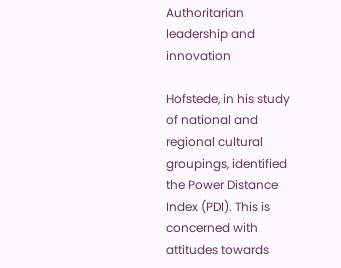Authoritarian leadership and innovation

Hofstede, in his study of national and regional cultural groupings, identified the Power Distance Index (PDI). This is concerned with attitudes towards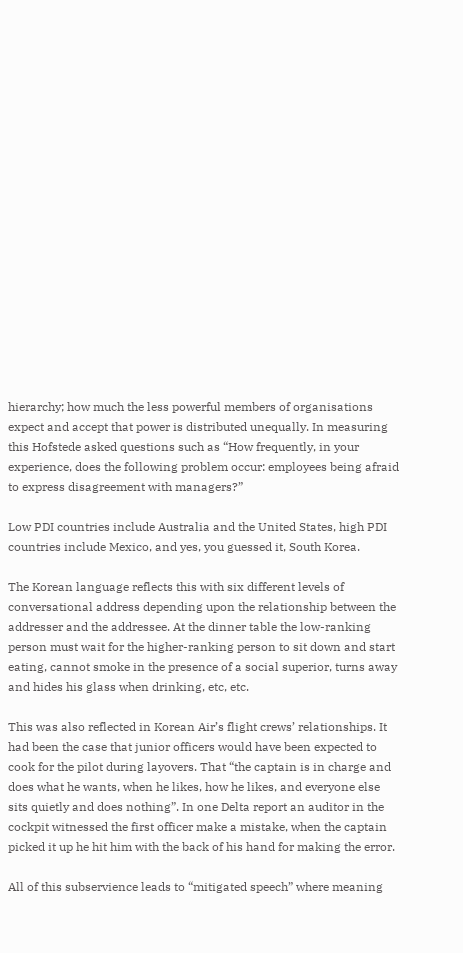hierarchy; how much the less powerful members of organisations expect and accept that power is distributed unequally. In measuring this Hofstede asked questions such as “How frequently, in your experience, does the following problem occur: employees being afraid to express disagreement with managers?”

Low PDI countries include Australia and the United States, high PDI countries include Mexico, and yes, you guessed it, South Korea.

The Korean language reflects this with six different levels of conversational address depending upon the relationship between the addresser and the addressee. At the dinner table the low-ranking person must wait for the higher-ranking person to sit down and start eating, cannot smoke in the presence of a social superior, turns away and hides his glass when drinking, etc, etc.

This was also reflected in Korean Air’s flight crews’ relationships. It had been the case that junior officers would have been expected to cook for the pilot during layovers. That “the captain is in charge and does what he wants, when he likes, how he likes, and everyone else sits quietly and does nothing”. In one Delta report an auditor in the cockpit witnessed the first officer make a mistake, when the captain picked it up he hit him with the back of his hand for making the error.

All of this subservience leads to “mitigated speech” where meaning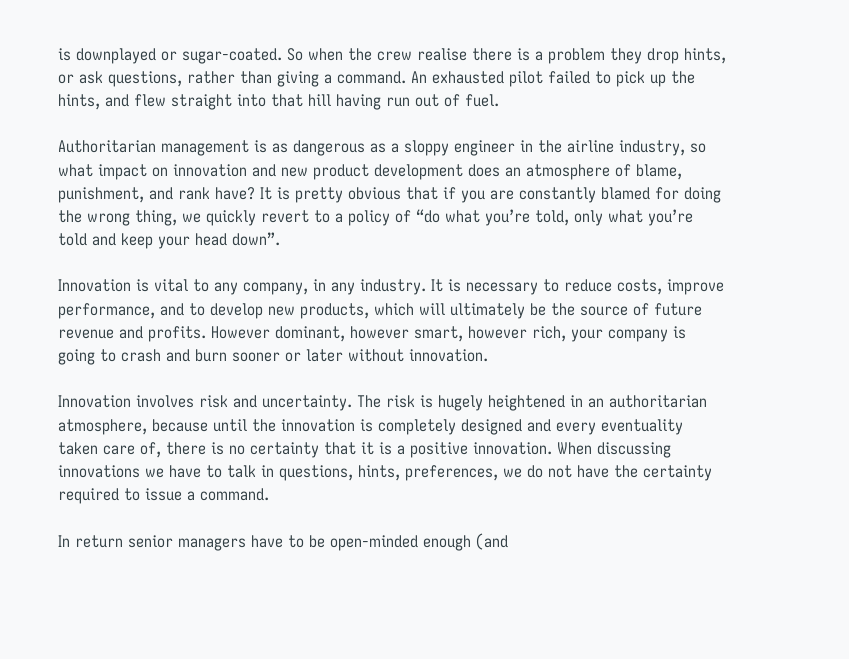is downplayed or sugar-coated. So when the crew realise there is a problem they drop hints, or ask questions, rather than giving a command. An exhausted pilot failed to pick up the hints, and flew straight into that hill having run out of fuel.

Authoritarian management is as dangerous as a sloppy engineer in the airline industry, so what impact on innovation and new product development does an atmosphere of blame, punishment, and rank have? It is pretty obvious that if you are constantly blamed for doing the wrong thing, we quickly revert to a policy of “do what you’re told, only what you’re told and keep your head down”.

Innovation is vital to any company, in any industry. It is necessary to reduce costs, improve performance, and to develop new products, which will ultimately be the source of future revenue and profits. However dominant, however smart, however rich, your company is going to crash and burn sooner or later without innovation.

Innovation involves risk and uncertainty. The risk is hugely heightened in an authoritarian atmosphere, because until the innovation is completely designed and every eventuality taken care of, there is no certainty that it is a positive innovation. When discussing innovations we have to talk in questions, hints, preferences, we do not have the certainty required to issue a command.

In return senior managers have to be open-minded enough (and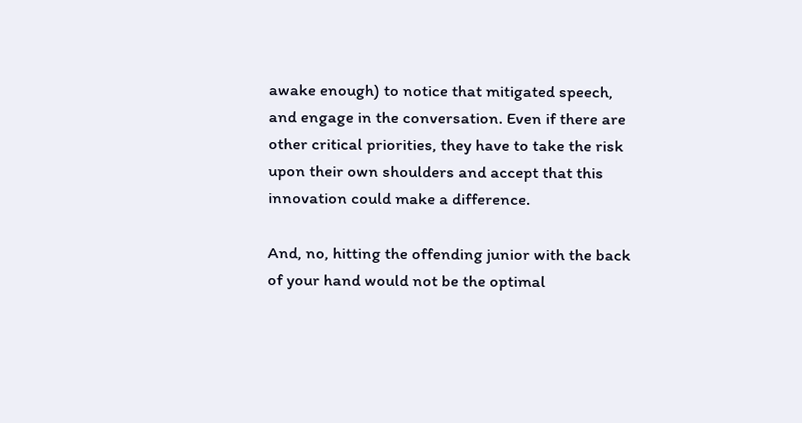awake enough) to notice that mitigated speech, and engage in the conversation. Even if there are other critical priorities, they have to take the risk upon their own shoulders and accept that this innovation could make a difference.

And, no, hitting the offending junior with the back of your hand would not be the optimal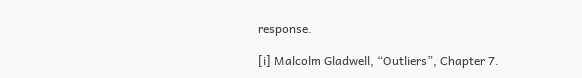response.

[i] Malcolm Gladwell, “Outliers”, Chapter 7.